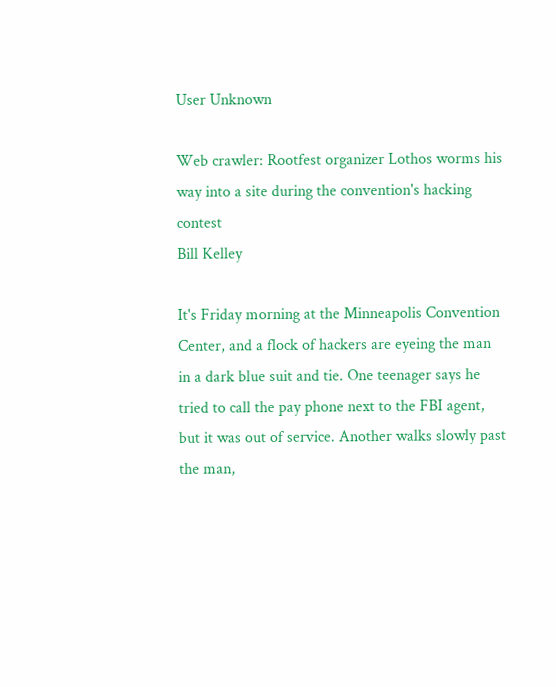User Unknown

Web crawler: Rootfest organizer Lothos worms his way into a site during the convention's hacking contest
Bill Kelley

It's Friday morning at the Minneapolis Convention Center, and a flock of hackers are eyeing the man in a dark blue suit and tie. One teenager says he tried to call the pay phone next to the FBI agent, but it was out of service. Another walks slowly past the man,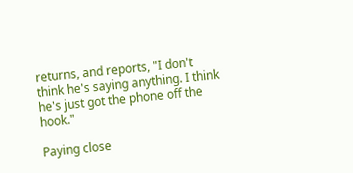returns, and reports, "I don't think he's saying anything. I think he's just got the phone off the hook."

Paying close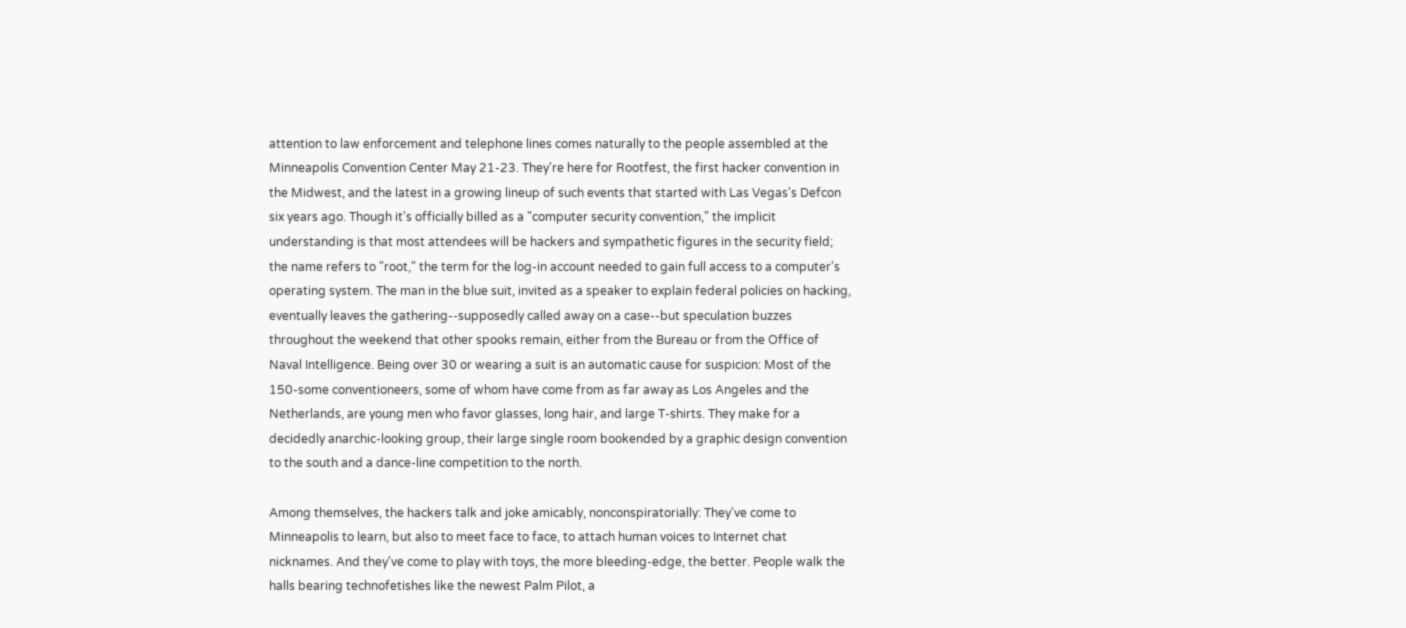attention to law enforcement and telephone lines comes naturally to the people assembled at the Minneapolis Convention Center May 21-23. They're here for Rootfest, the first hacker convention in the Midwest, and the latest in a growing lineup of such events that started with Las Vegas's Defcon six years ago. Though it's officially billed as a "computer security convention," the implicit understanding is that most attendees will be hackers and sympathetic figures in the security field; the name refers to "root," the term for the log-in account needed to gain full access to a computer's operating system. The man in the blue suit, invited as a speaker to explain federal policies on hacking, eventually leaves the gathering--supposedly called away on a case--but speculation buzzes throughout the weekend that other spooks remain, either from the Bureau or from the Office of Naval Intelligence. Being over 30 or wearing a suit is an automatic cause for suspicion: Most of the 150-some conventioneers, some of whom have come from as far away as Los Angeles and the Netherlands, are young men who favor glasses, long hair, and large T-shirts. They make for a decidedly anarchic-looking group, their large single room bookended by a graphic design convention to the south and a dance-line competition to the north.

Among themselves, the hackers talk and joke amicably, nonconspiratorially: They've come to Minneapolis to learn, but also to meet face to face, to attach human voices to Internet chat nicknames. And they've come to play with toys, the more bleeding-edge, the better. People walk the halls bearing technofetishes like the newest Palm Pilot, a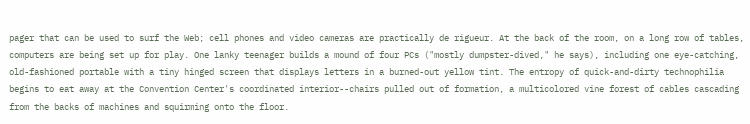pager that can be used to surf the Web; cell phones and video cameras are practically de rigueur. At the back of the room, on a long row of tables, computers are being set up for play. One lanky teenager builds a mound of four PCs ("mostly dumpster-dived," he says), including one eye-catching, old-fashioned portable with a tiny hinged screen that displays letters in a burned-out yellow tint. The entropy of quick-and-dirty technophilia begins to eat away at the Convention Center's coordinated interior--chairs pulled out of formation, a multicolored vine forest of cables cascading from the backs of machines and squirming onto the floor.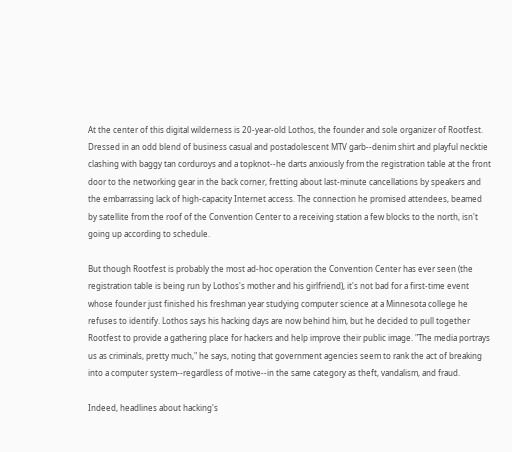At the center of this digital wilderness is 20-year-old Lothos, the founder and sole organizer of Rootfest. Dressed in an odd blend of business casual and postadolescent MTV garb--denim shirt and playful necktie clashing with baggy tan corduroys and a topknot--he darts anxiously from the registration table at the front door to the networking gear in the back corner, fretting about last-minute cancellations by speakers and the embarrassing lack of high-capacity Internet access. The connection he promised attendees, beamed by satellite from the roof of the Convention Center to a receiving station a few blocks to the north, isn't going up according to schedule.

But though Rootfest is probably the most ad-hoc operation the Convention Center has ever seen (the registration table is being run by Lothos's mother and his girlfriend), it's not bad for a first-time event whose founder just finished his freshman year studying computer science at a Minnesota college he refuses to identify. Lothos says his hacking days are now behind him, but he decided to pull together Rootfest to provide a gathering place for hackers and help improve their public image. "The media portrays us as criminals, pretty much," he says, noting that government agencies seem to rank the act of breaking into a computer system--regardless of motive--in the same category as theft, vandalism, and fraud.

Indeed, headlines about hacking's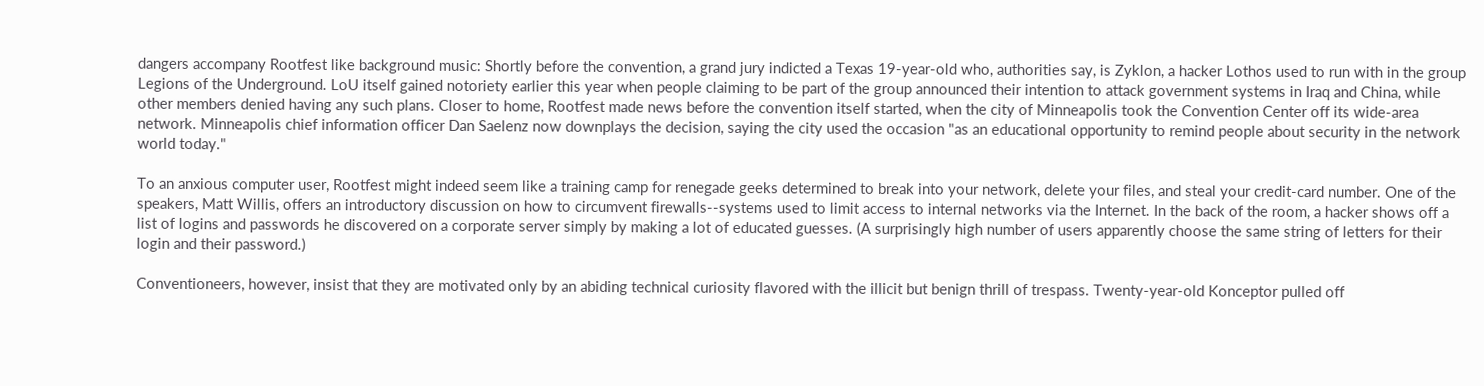dangers accompany Rootfest like background music: Shortly before the convention, a grand jury indicted a Texas 19-year-old who, authorities say, is Zyklon, a hacker Lothos used to run with in the group Legions of the Underground. LoU itself gained notoriety earlier this year when people claiming to be part of the group announced their intention to attack government systems in Iraq and China, while other members denied having any such plans. Closer to home, Rootfest made news before the convention itself started, when the city of Minneapolis took the Convention Center off its wide-area network. Minneapolis chief information officer Dan Saelenz now downplays the decision, saying the city used the occasion "as an educational opportunity to remind people about security in the network world today."

To an anxious computer user, Rootfest might indeed seem like a training camp for renegade geeks determined to break into your network, delete your files, and steal your credit-card number. One of the speakers, Matt Willis, offers an introductory discussion on how to circumvent firewalls--systems used to limit access to internal networks via the Internet. In the back of the room, a hacker shows off a list of logins and passwords he discovered on a corporate server simply by making a lot of educated guesses. (A surprisingly high number of users apparently choose the same string of letters for their login and their password.)

Conventioneers, however, insist that they are motivated only by an abiding technical curiosity flavored with the illicit but benign thrill of trespass. Twenty-year-old Konceptor pulled off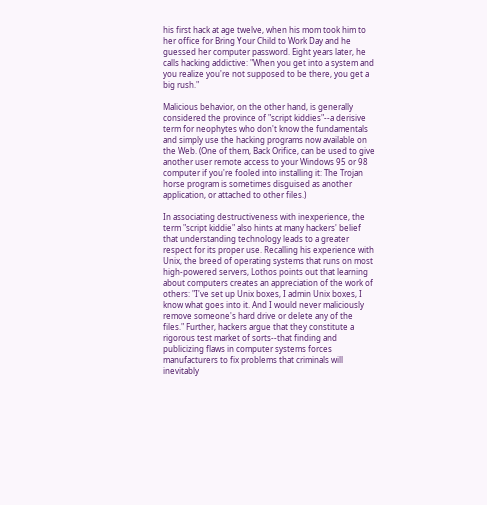his first hack at age twelve, when his mom took him to her office for Bring Your Child to Work Day and he guessed her computer password. Eight years later, he calls hacking addictive: "When you get into a system and you realize you're not supposed to be there, you get a big rush."

Malicious behavior, on the other hand, is generally considered the province of "script kiddies"--a derisive term for neophytes who don't know the fundamentals and simply use the hacking programs now available on the Web. (One of them, Back Orifice, can be used to give another user remote access to your Windows 95 or 98 computer if you're fooled into installing it: The Trojan horse program is sometimes disguised as another application, or attached to other files.)

In associating destructiveness with inexperience, the term "script kiddie" also hints at many hackers' belief that understanding technology leads to a greater respect for its proper use. Recalling his experience with Unix, the breed of operating systems that runs on most high-powered servers, Lothos points out that learning about computers creates an appreciation of the work of others: "I've set up Unix boxes, I admin Unix boxes, I know what goes into it. And I would never maliciously remove someone's hard drive or delete any of the files." Further, hackers argue that they constitute a rigorous test market of sorts--that finding and publicizing flaws in computer systems forces manufacturers to fix problems that criminals will inevitably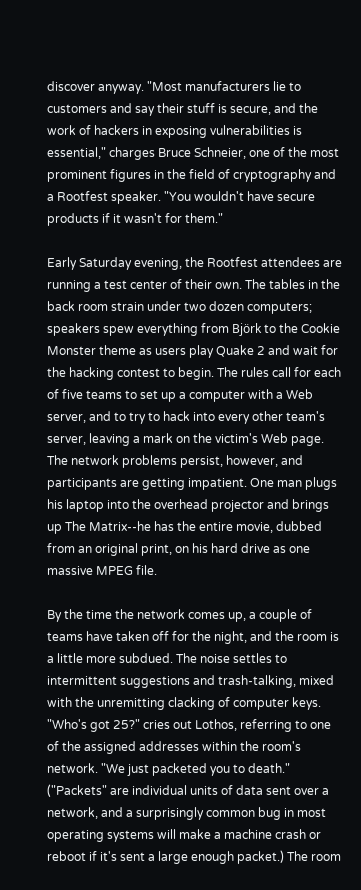discover anyway. "Most manufacturers lie to customers and say their stuff is secure, and the work of hackers in exposing vulnerabilities is essential," charges Bruce Schneier, one of the most prominent figures in the field of cryptography and a Rootfest speaker. "You wouldn't have secure products if it wasn't for them."

Early Saturday evening, the Rootfest attendees are running a test center of their own. The tables in the back room strain under two dozen computers; speakers spew everything from Björk to the Cookie Monster theme as users play Quake 2 and wait for the hacking contest to begin. The rules call for each of five teams to set up a computer with a Web server, and to try to hack into every other team's server, leaving a mark on the victim's Web page. The network problems persist, however, and participants are getting impatient. One man plugs his laptop into the overhead projector and brings up The Matrix--he has the entire movie, dubbed from an original print, on his hard drive as one massive MPEG file.

By the time the network comes up, a couple of teams have taken off for the night, and the room is a little more subdued. The noise settles to intermittent suggestions and trash-talking, mixed with the unremitting clacking of computer keys. "Who's got 25?" cries out Lothos, referring to one of the assigned addresses within the room's network. "We just packeted you to death." ("Packets" are individual units of data sent over a network, and a surprisingly common bug in most operating systems will make a machine crash or reboot if it's sent a large enough packet.) The room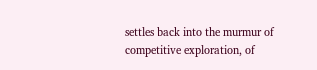settles back into the murmur of competitive exploration, of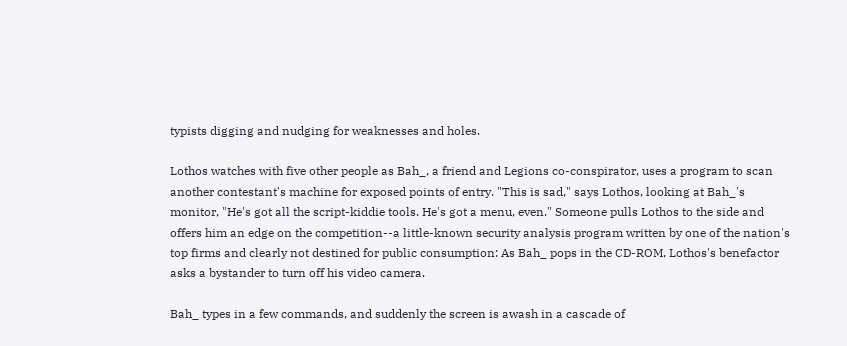typists digging and nudging for weaknesses and holes.

Lothos watches with five other people as Bah_, a friend and Legions co-conspirator, uses a program to scan another contestant's machine for exposed points of entry. "This is sad," says Lothos, looking at Bah_'s monitor, "He's got all the script-kiddie tools. He's got a menu, even." Someone pulls Lothos to the side and offers him an edge on the competition--a little-known security analysis program written by one of the nation's top firms and clearly not destined for public consumption: As Bah_ pops in the CD-ROM, Lothos's benefactor asks a bystander to turn off his video camera.

Bah_ types in a few commands, and suddenly the screen is awash in a cascade of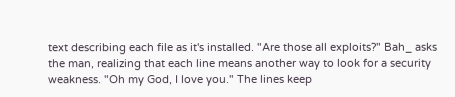text describing each file as it's installed. "Are those all exploits?" Bah_ asks the man, realizing that each line means another way to look for a security weakness. "Oh my God, I love you." The lines keep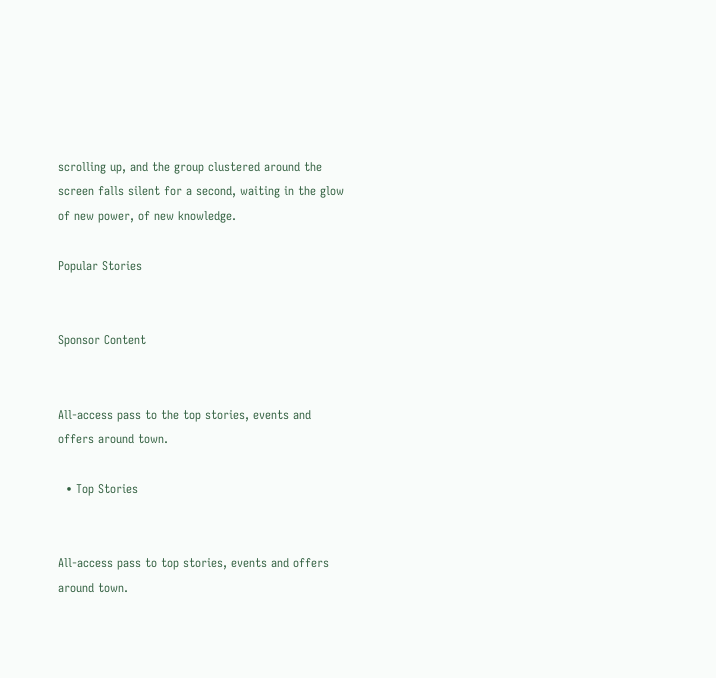scrolling up, and the group clustered around the screen falls silent for a second, waiting in the glow of new power, of new knowledge.

Popular Stories


Sponsor Content


All-access pass to the top stories, events and offers around town.

  • Top Stories


All-access pass to top stories, events and offers around town.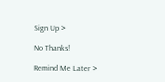Sign Up >

No Thanks!

Remind Me Later >